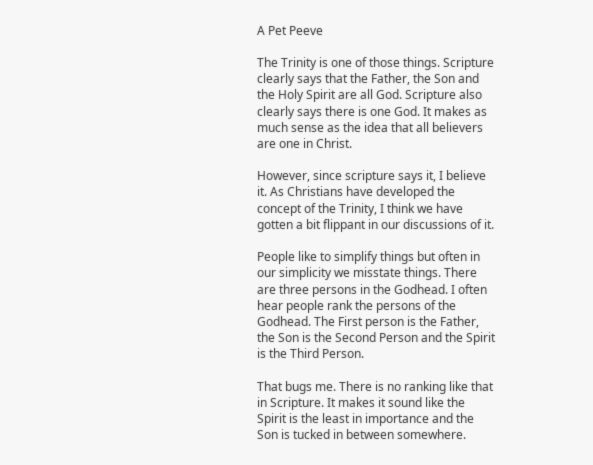A Pet Peeve

The Trinity is one of those things. Scripture clearly says that the Father, the Son and the Holy Spirit are all God. Scripture also clearly says there is one God. It makes as much sense as the idea that all believers are one in Christ.

However, since scripture says it, I believe it. As Christians have developed the concept of the Trinity, I think we have gotten a bit flippant in our discussions of it.

People like to simplify things but often in our simplicity we misstate things. There are three persons in the Godhead. I often hear people rank the persons of the Godhead. The First person is the Father, the Son is the Second Person and the Spirit is the Third Person.

That bugs me. There is no ranking like that in Scripture. It makes it sound like the Spirit is the least in importance and the Son is tucked in between somewhere.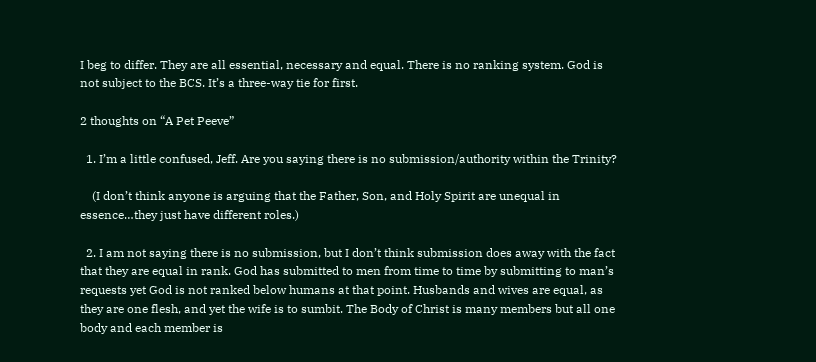I beg to differ. They are all essential, necessary and equal. There is no ranking system. God is not subject to the BCS. It’s a three-way tie for first.

2 thoughts on “A Pet Peeve”

  1. I’m a little confused, Jeff. Are you saying there is no submission/authority within the Trinity?

    (I don’t think anyone is arguing that the Father, Son, and Holy Spirit are unequal in essence…they just have different roles.)

  2. I am not saying there is no submission, but I don’t think submission does away with the fact that they are equal in rank. God has submitted to men from time to time by submitting to man’s requests yet God is not ranked below humans at that point. Husbands and wives are equal, as they are one flesh, and yet the wife is to sumbit. The Body of Christ is many members but all one body and each member is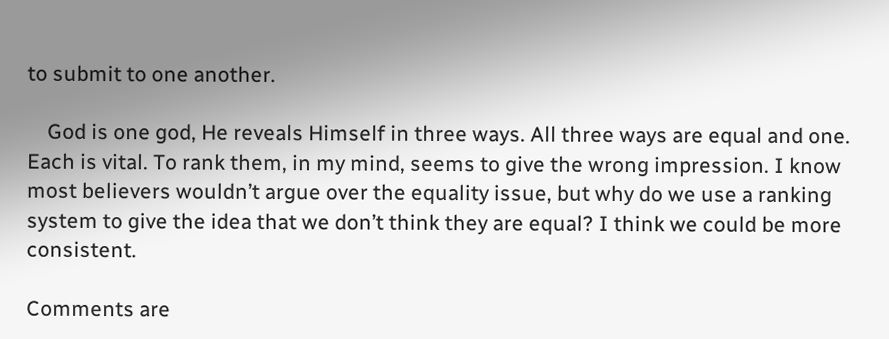to submit to one another.

    God is one god, He reveals Himself in three ways. All three ways are equal and one. Each is vital. To rank them, in my mind, seems to give the wrong impression. I know most believers wouldn’t argue over the equality issue, but why do we use a ranking system to give the idea that we don’t think they are equal? I think we could be more consistent.

Comments are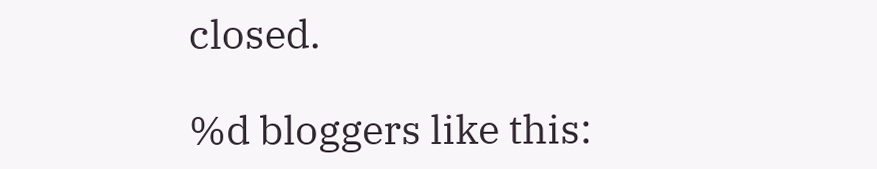closed.

%d bloggers like this: